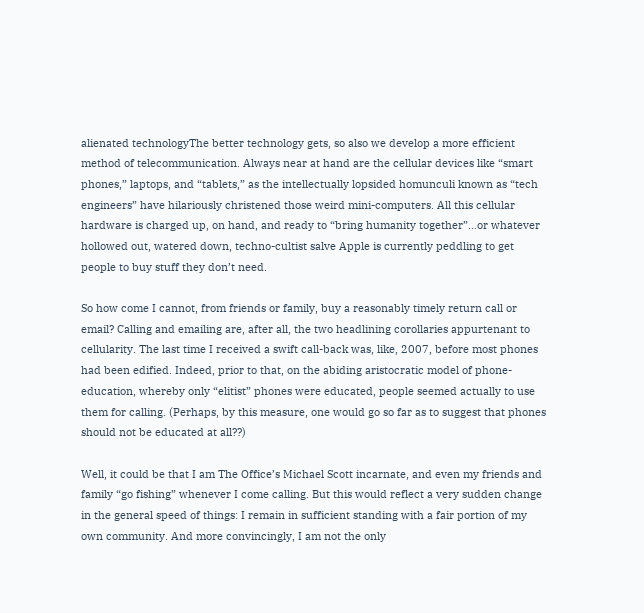alienated technologyThe better technology gets, so also we develop a more efficient method of telecommunication. Always near at hand are the cellular devices like “smart phones,” laptops, and “tablets,” as the intellectually lopsided homunculi known as “tech engineers” have hilariously christened those weird mini-computers. All this cellular hardware is charged up, on hand, and ready to “bring humanity together”…or whatever hollowed out, watered down, techno-cultist salve Apple is currently peddling to get people to buy stuff they don’t need.

So how come I cannot, from friends or family, buy a reasonably timely return call or email? Calling and emailing are, after all, the two headlining corollaries appurtenant to cellularity. The last time I received a swift call-back was, like, 2007, before most phones had been edified. Indeed, prior to that, on the abiding aristocratic model of phone-education, whereby only “elitist” phones were educated, people seemed actually to use them for calling. (Perhaps, by this measure, one would go so far as to suggest that phones should not be educated at all??)

Well, it could be that I am The Office’s Michael Scott incarnate, and even my friends and family “go fishing” whenever I come calling. But this would reflect a very sudden change in the general speed of things: I remain in sufficient standing with a fair portion of my own community. And more convincingly, I am not the only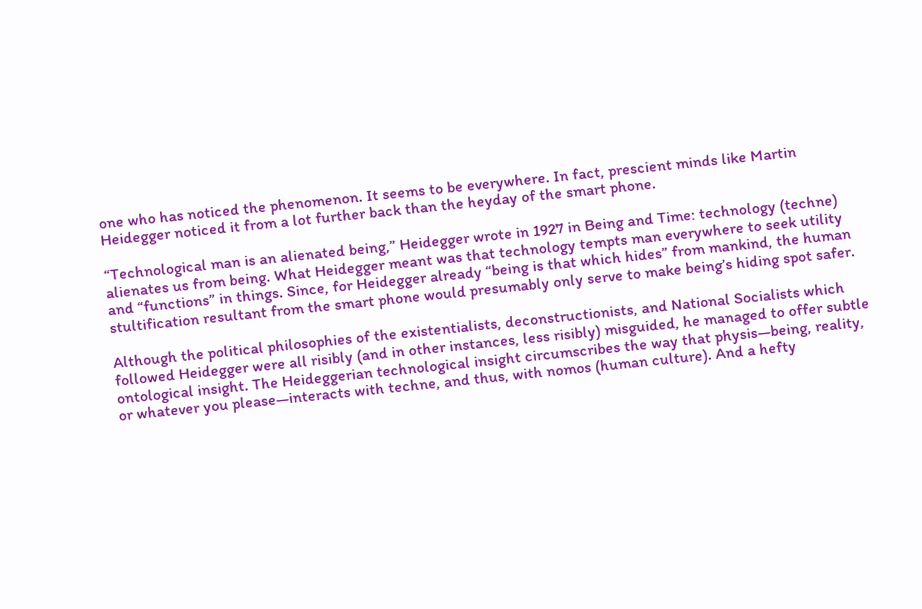one who has noticed the phenomenon. It seems to be everywhere. In fact, prescient minds like Martin Heidegger noticed it from a lot further back than the heyday of the smart phone.

“Technological man is an alienated being,” Heidegger wrote in 1927 in Being and Time: technology (techne) alienates us from being. What Heidegger meant was that technology tempts man everywhere to seek utility and “functions” in things. Since, for Heidegger already “being is that which hides” from mankind, the human stultification resultant from the smart phone would presumably only serve to make being’s hiding spot safer.

Although the political philosophies of the existentialists, deconstructionists, and National Socialists which followed Heidegger were all risibly (and in other instances, less risibly) misguided, he managed to offer subtle ontological insight. The Heideggerian technological insight circumscribes the way that physis—being, reality, or whatever you please—interacts with techne, and thus, with nomos (human culture). And a hefty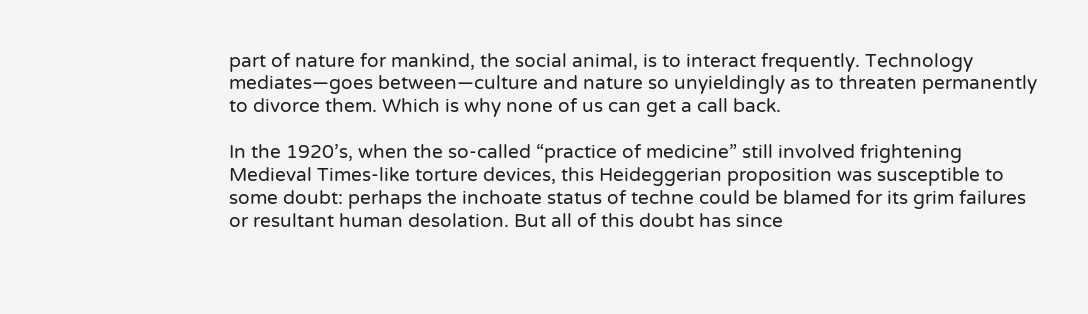part of nature for mankind, the social animal, is to interact frequently. Technology mediates—goes between—culture and nature so unyieldingly as to threaten permanently to divorce them. Which is why none of us can get a call back.

In the 1920’s, when the so-called “practice of medicine” still involved frightening Medieval Times-like torture devices, this Heideggerian proposition was susceptible to some doubt: perhaps the inchoate status of techne could be blamed for its grim failures or resultant human desolation. But all of this doubt has since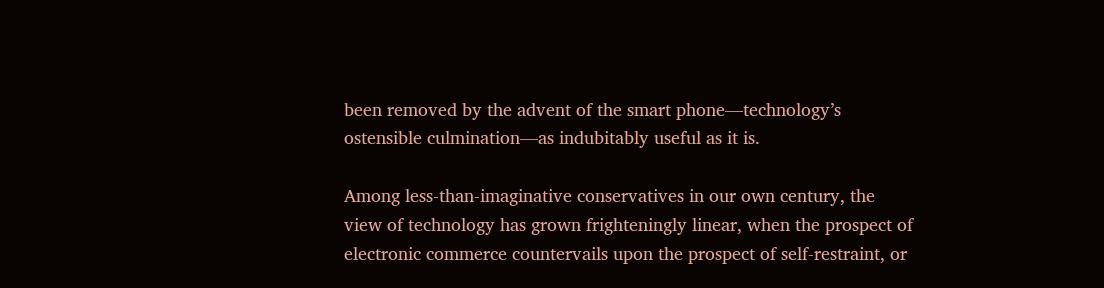been removed by the advent of the smart phone—technology’s ostensible culmination—as indubitably useful as it is.

Among less-than-imaginative conservatives in our own century, the view of technology has grown frighteningly linear, when the prospect of electronic commerce countervails upon the prospect of self-restraint, or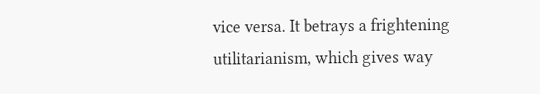vice versa. It betrays a frightening utilitarianism, which gives way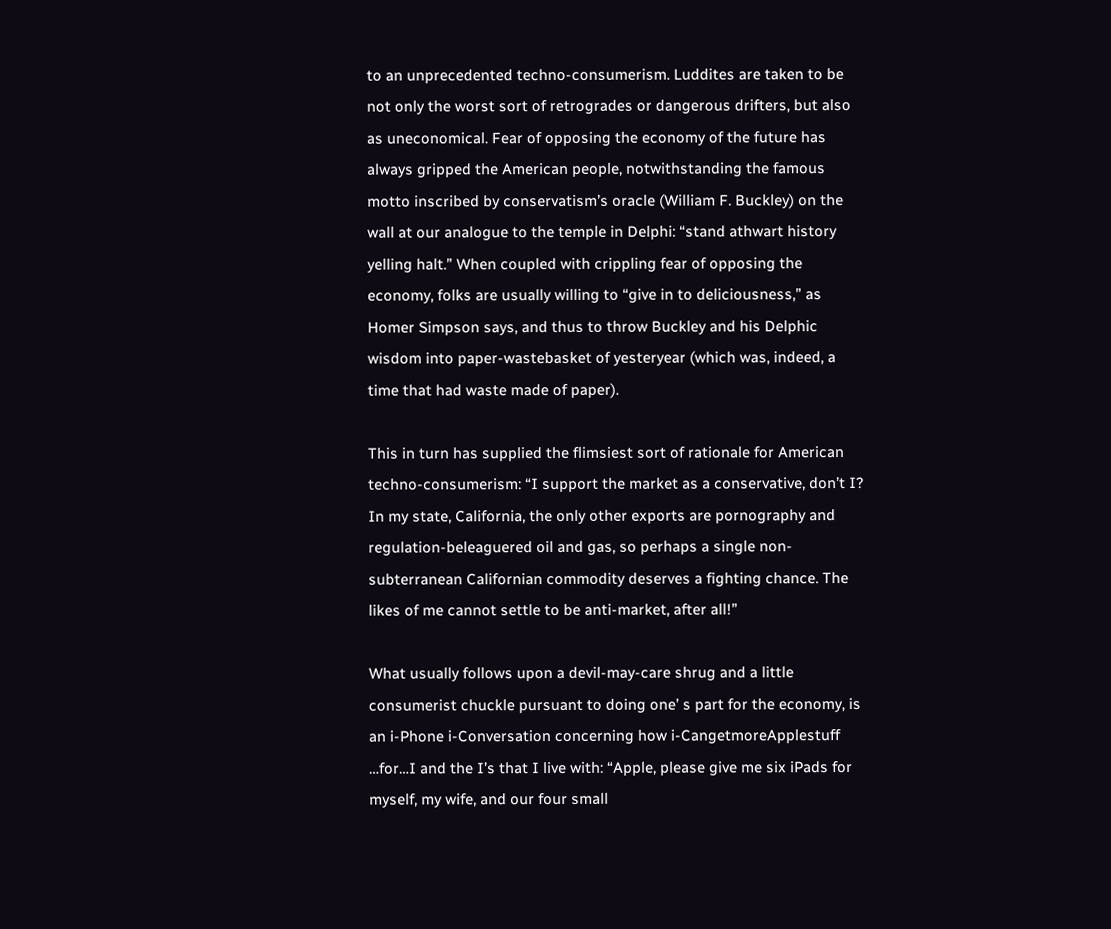to an unprecedented techno-consumerism. Luddites are taken to be not only the worst sort of retrogrades or dangerous drifters, but also as uneconomical. Fear of opposing the economy of the future has always gripped the American people, notwithstanding the famous motto inscribed by conservatism’s oracle (William F. Buckley) on the wall at our analogue to the temple in Delphi: “stand athwart history yelling halt.” When coupled with crippling fear of opposing the economy, folks are usually willing to “give in to deliciousness,” as Homer Simpson says, and thus to throw Buckley and his Delphic wisdom into paper-wastebasket of yesteryear (which was, indeed, a time that had waste made of paper).

This in turn has supplied the flimsiest sort of rationale for American techno-consumerism: “I support the market as a conservative, don’t I? In my state, California, the only other exports are pornography and regulation-beleaguered oil and gas, so perhaps a single non-subterranean Californian commodity deserves a fighting chance. The likes of me cannot settle to be anti-market, after all!”

What usually follows upon a devil-may-care shrug and a little consumerist chuckle pursuant to doing one’ s part for the economy, is an i-Phone i-Conversation concerning how i-CangetmoreApplestuff …for…I and the I’s that I live with: “Apple, please give me six iPads for myself, my wife, and our four small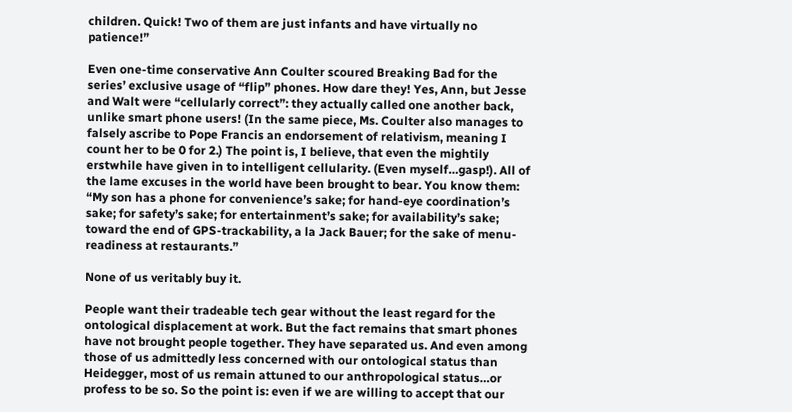children. Quick! Two of them are just infants and have virtually no patience!”

Even one-time conservative Ann Coulter scoured Breaking Bad for the series’ exclusive usage of “flip” phones. How dare they! Yes, Ann, but Jesse and Walt were “cellularly correct”: they actually called one another back, unlike smart phone users! (In the same piece, Ms. Coulter also manages to falsely ascribe to Pope Francis an endorsement of relativism, meaning I count her to be 0 for 2.) The point is, I believe, that even the mightily erstwhile have given in to intelligent cellularity. (Even myself…gasp!). All of the lame excuses in the world have been brought to bear. You know them: “My son has a phone for convenience’s sake; for hand-eye coordination’s sake; for safety’s sake; for entertainment’s sake; for availability’s sake; toward the end of GPS-trackability, a la Jack Bauer; for the sake of menu-readiness at restaurants.”

None of us veritably buy it.

People want their tradeable tech gear without the least regard for the ontological displacement at work. But the fact remains that smart phones have not brought people together. They have separated us. And even among those of us admittedly less concerned with our ontological status than Heidegger, most of us remain attuned to our anthropological status…or profess to be so. So the point is: even if we are willing to accept that our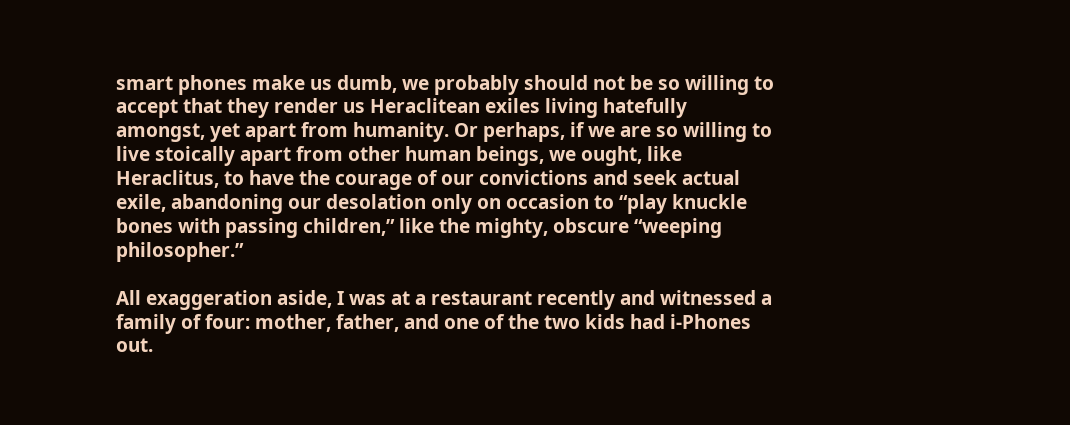smart phones make us dumb, we probably should not be so willing to accept that they render us Heraclitean exiles living hatefully amongst, yet apart from humanity. Or perhaps, if we are so willing to live stoically apart from other human beings, we ought, like Heraclitus, to have the courage of our convictions and seek actual exile, abandoning our desolation only on occasion to “play knuckle bones with passing children,” like the mighty, obscure “weeping philosopher.”

All exaggeration aside, I was at a restaurant recently and witnessed a family of four: mother, father, and one of the two kids had i-Phones out.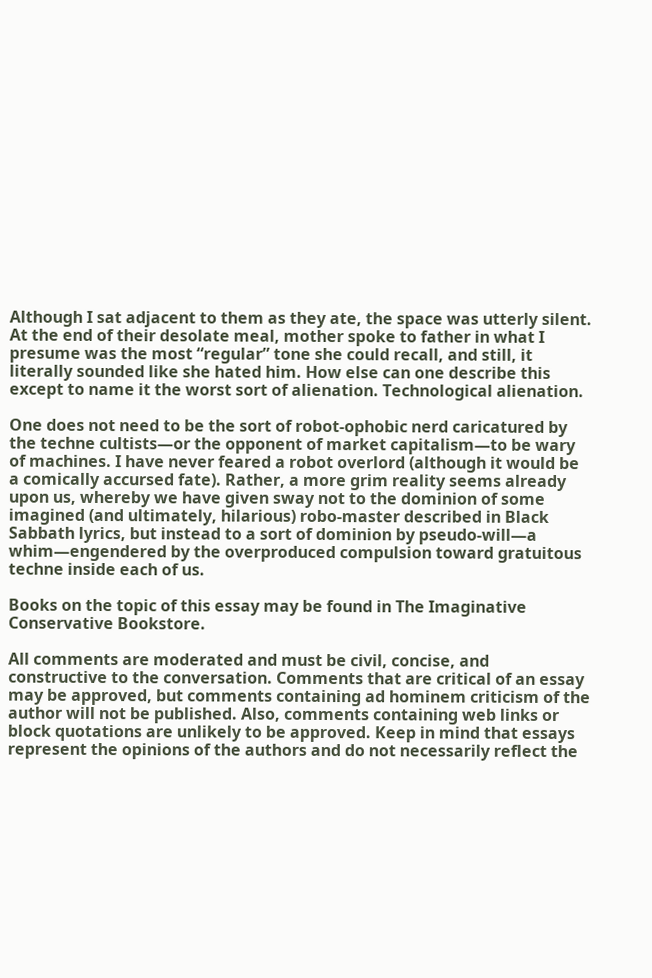Although I sat adjacent to them as they ate, the space was utterly silent. At the end of their desolate meal, mother spoke to father in what I presume was the most “regular” tone she could recall, and still, it literally sounded like she hated him. How else can one describe this except to name it the worst sort of alienation. Technological alienation.

One does not need to be the sort of robot-ophobic nerd caricatured by the techne cultists—or the opponent of market capitalism—to be wary of machines. I have never feared a robot overlord (although it would be a comically accursed fate). Rather, a more grim reality seems already upon us, whereby we have given sway not to the dominion of some imagined (and ultimately, hilarious) robo-master described in Black Sabbath lyrics, but instead to a sort of dominion by pseudo-will—a whim—engendered by the overproduced compulsion toward gratuitous techne inside each of us.

Books on the topic of this essay may be found in The Imaginative Conservative Bookstore.

All comments are moderated and must be civil, concise, and constructive to the conversation. Comments that are critical of an essay may be approved, but comments containing ad hominem criticism of the author will not be published. Also, comments containing web links or block quotations are unlikely to be approved. Keep in mind that essays represent the opinions of the authors and do not necessarily reflect the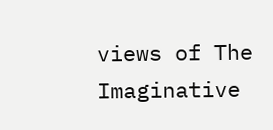views of The Imaginative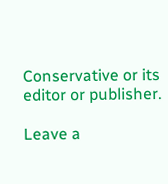Conservative or its editor or publisher.

Leave a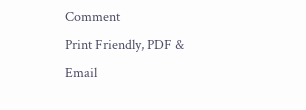Comment
Print Friendly, PDF & Email